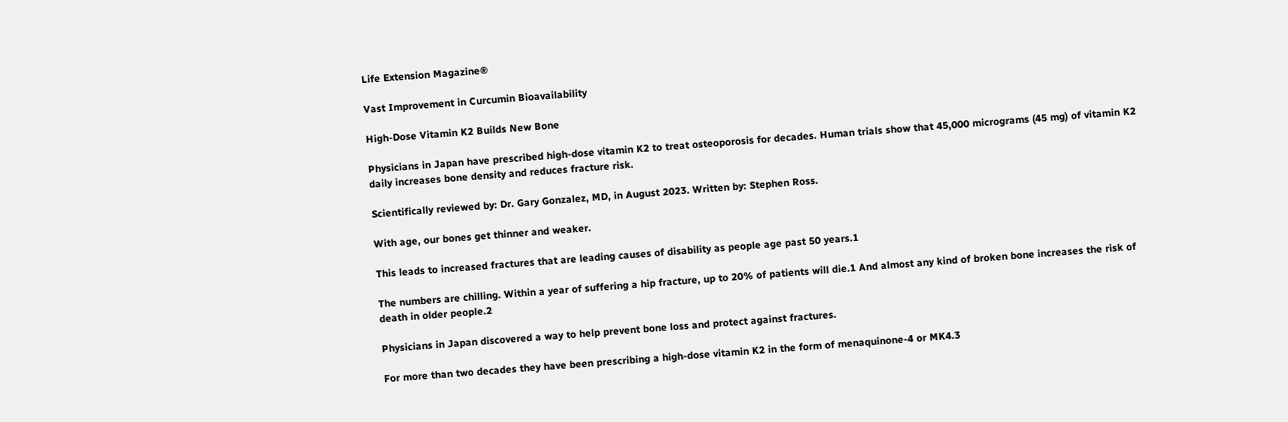Life Extension Magazine®

Vast Improvement in Curcumin Bioavailability

High-Dose Vitamin K2 Builds New Bone

Physicians in Japan have prescribed high-dose vitamin K2 to treat osteoporosis for decades. Human trials show that 45,000 micrograms (45 mg) of vitamin K2 daily increases bone density and reduces fracture risk.

Scientifically reviewed by: Dr. Gary Gonzalez, MD, in August 2023. Written by: Stephen Ross.

With age, our bones get thinner and weaker.

This leads to increased fractures that are leading causes of disability as people age past 50 years.1

The numbers are chilling. Within a year of suffering a hip fracture, up to 20% of patients will die.1 And almost any kind of broken bone increases the risk of death in older people.2

Physicians in Japan discovered a way to help prevent bone loss and protect against fractures.

For more than two decades they have been prescribing a high-dose vitamin K2 in the form of menaquinone-4 or MK4.3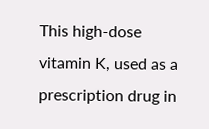This high-dose vitamin K, used as a prescription drug in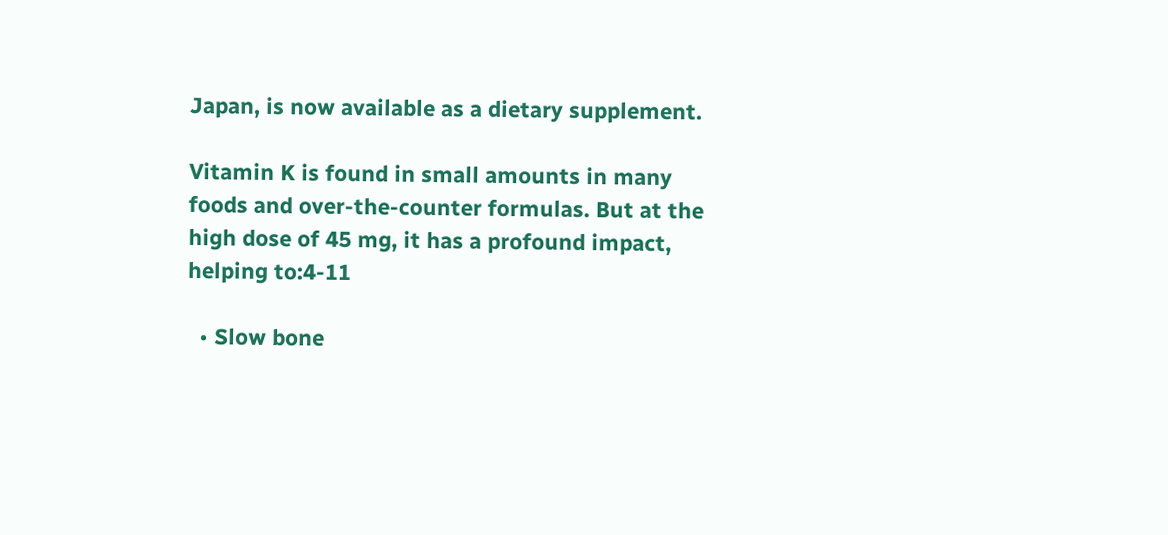Japan, is now available as a dietary supplement.

Vitamin K is found in small amounts in many foods and over-the-counter formulas. But at the high dose of 45 mg, it has a profound impact, helping to:4-11

  • Slow bone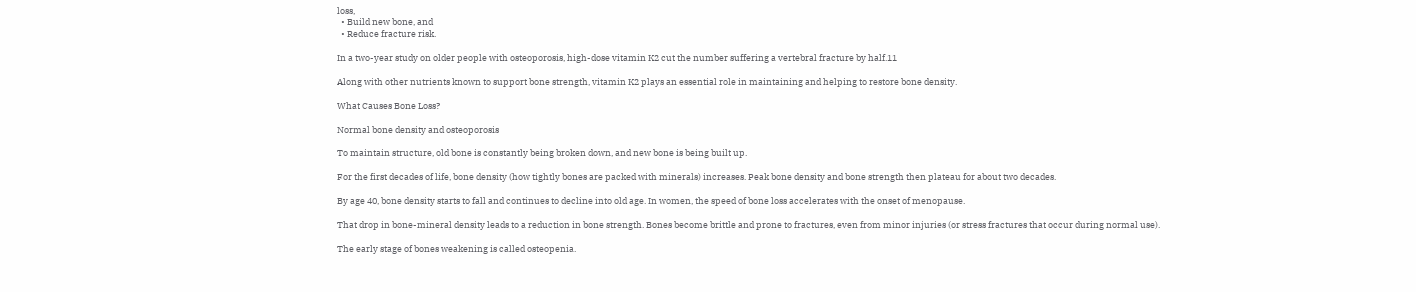loss,
  • Build new bone, and
  • Reduce fracture risk.

In a two-year study on older people with osteoporosis, high-dose vitamin K2 cut the number suffering a vertebral fracture by half.11

Along with other nutrients known to support bone strength, vitamin K2 plays an essential role in maintaining and helping to restore bone density.

What Causes Bone Loss?

Normal bone density and osteoporosis

To maintain structure, old bone is constantly being broken down, and new bone is being built up.

For the first decades of life, bone density (how tightly bones are packed with minerals) increases. Peak bone density and bone strength then plateau for about two decades.

By age 40, bone density starts to fall and continues to decline into old age. In women, the speed of bone loss accelerates with the onset of menopause.

That drop in bone-mineral density leads to a reduction in bone strength. Bones become brittle and prone to fractures, even from minor injuries (or stress fractures that occur during normal use).

The early stage of bones weakening is called osteopenia.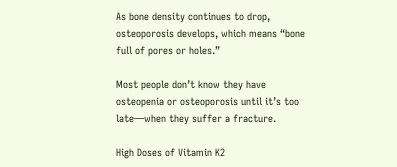As bone density continues to drop, osteoporosis develops, which means “bone full of pores or holes.”

Most people don’t know they have osteopenia or osteoporosis until it’s too late—when they suffer a fracture.

High Doses of Vitamin K2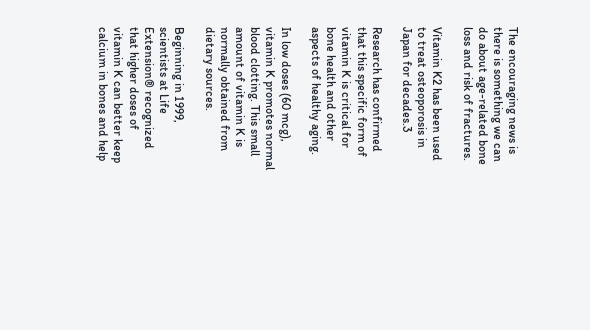The encouraging news is there is something we can do about age-related bone loss and risk of fractures.

Vitamin K2 has been used to treat osteoporosis in Japan for decades.3

Research has confirmed that this specific form of vitamin K is critical for bone health and other aspects of healthy aging.

In low doses (60 mcg), vitamin K promotes normal blood clotting. This small amount of vitamin K is normally obtained from dietary sources.

Beginning in 1999, scientists at Life Extension® recognized that higher doses of vitamin K can better keep calcium in bones and help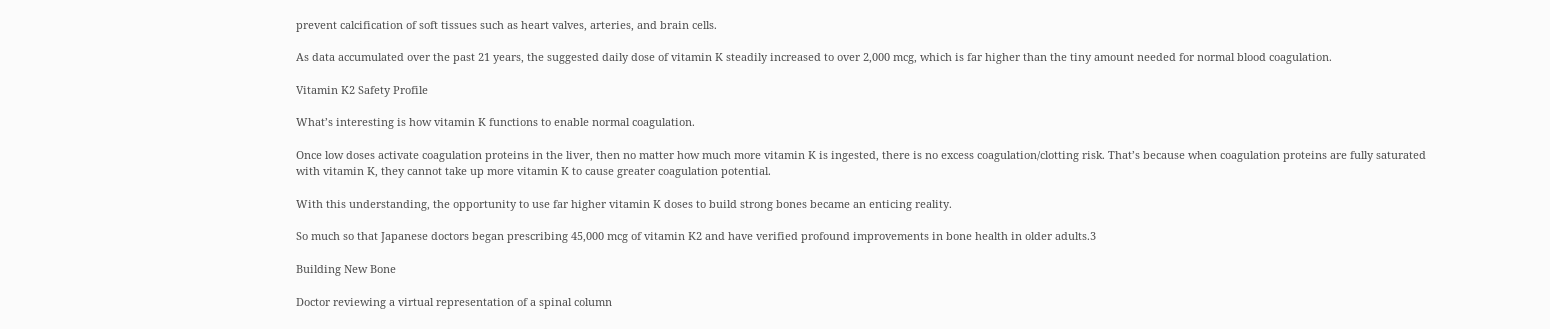prevent calcification of soft tissues such as heart valves, arteries, and brain cells.

As data accumulated over the past 21 years, the suggested daily dose of vitamin K steadily increased to over 2,000 mcg, which is far higher than the tiny amount needed for normal blood coagulation.

Vitamin K2 Safety Profile

What’s interesting is how vitamin K functions to enable normal coagulation.

Once low doses activate coagulation proteins in the liver, then no matter how much more vitamin K is ingested, there is no excess coagulation/clotting risk. That’s because when coagulation proteins are fully saturated with vitamin K, they cannot take up more vitamin K to cause greater coagulation potential.

With this understanding, the opportunity to use far higher vitamin K doses to build strong bones became an enticing reality.

So much so that Japanese doctors began prescribing 45,000 mcg of vitamin K2 and have verified profound improvements in bone health in older adults.3

Building New Bone

Doctor reviewing a virtual representation of a spinal column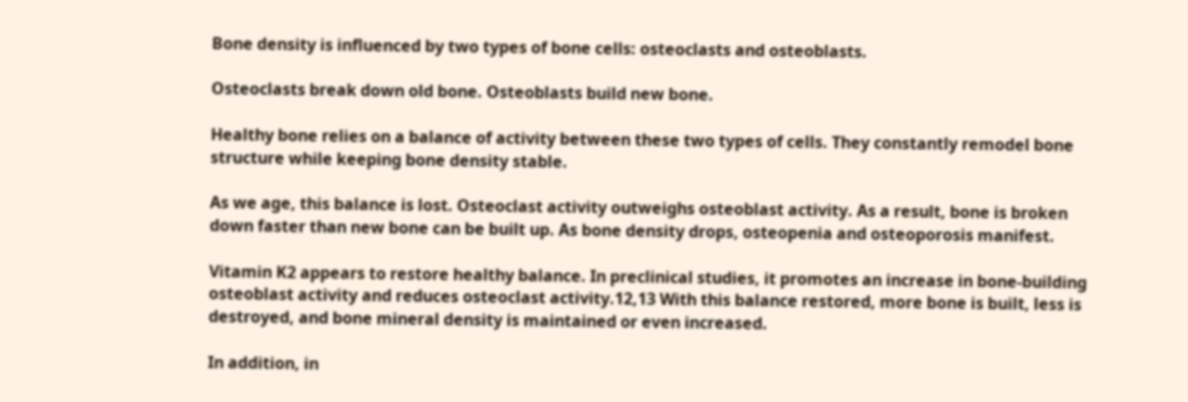Bone density is influenced by two types of bone cells: osteoclasts and osteoblasts.

Osteoclasts break down old bone. Osteoblasts build new bone.

Healthy bone relies on a balance of activity between these two types of cells. They constantly remodel bone structure while keeping bone density stable.

As we age, this balance is lost. Osteoclast activity outweighs osteoblast activity. As a result, bone is broken down faster than new bone can be built up. As bone density drops, osteopenia and osteoporosis manifest.

Vitamin K2 appears to restore healthy balance. In preclinical studies, it promotes an increase in bone-building osteoblast activity and reduces osteoclast activity.12,13 With this balance restored, more bone is built, less is destroyed, and bone mineral density is maintained or even increased.

In addition, in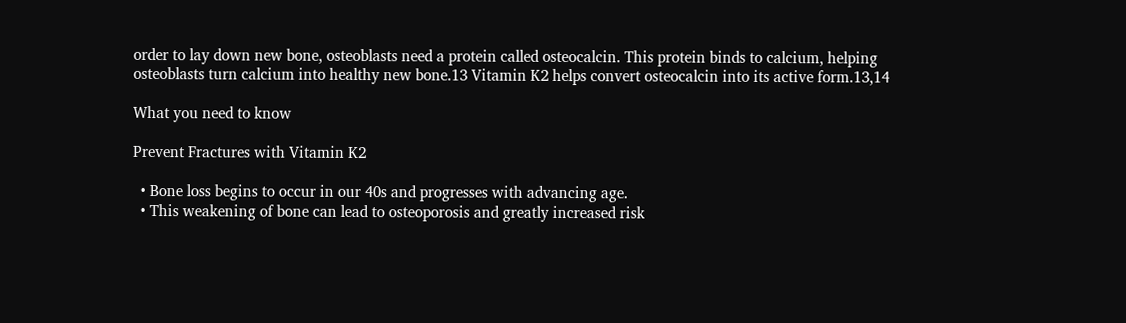order to lay down new bone, osteoblasts need a protein called osteocalcin. This protein binds to calcium, helping osteoblasts turn calcium into healthy new bone.13 Vitamin K2 helps convert osteocalcin into its active form.13,14

What you need to know

Prevent Fractures with Vitamin K2

  • Bone loss begins to occur in our 40s and progresses with advancing age.
  • This weakening of bone can lead to osteoporosis and greatly increased risk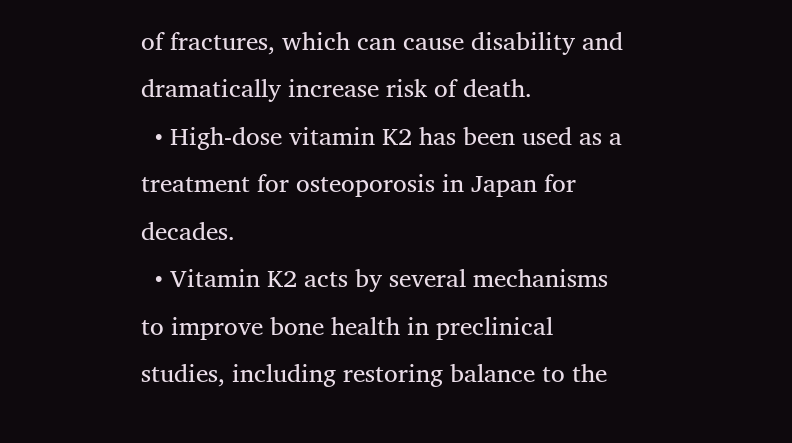of fractures, which can cause disability and dramatically increase risk of death.
  • High-dose vitamin K2 has been used as a treatment for osteoporosis in Japan for decades.
  • Vitamin K2 acts by several mechanisms to improve bone health in preclinical studies, including restoring balance to the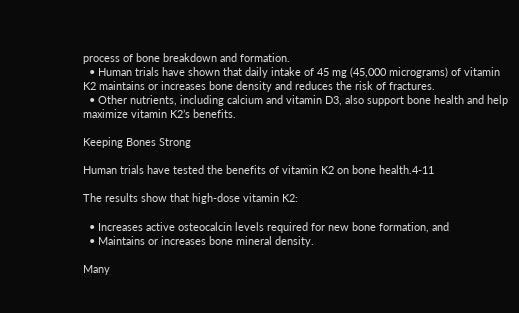process of bone breakdown and formation.
  • Human trials have shown that daily intake of 45 mg (45,000 micrograms) of vitamin K2 maintains or increases bone density and reduces the risk of fractures.
  • Other nutrients, including calcium and vitamin D3, also support bone health and help maximize vitamin K2’s benefits.

Keeping Bones Strong

Human trials have tested the benefits of vitamin K2 on bone health.4-11

The results show that high-dose vitamin K2:

  • Increases active osteocalcin levels required for new bone formation, and
  • Maintains or increases bone mineral density.

Many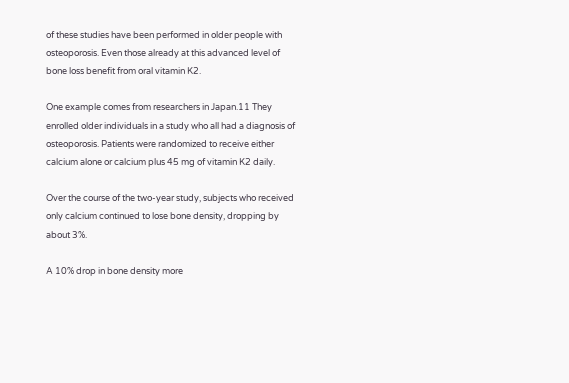of these studies have been performed in older people with osteoporosis. Even those already at this advanced level of bone loss benefit from oral vitamin K2.

One example comes from researchers in Japan.11 They enrolled older individuals in a study who all had a diagnosis of osteoporosis. Patients were randomized to receive either calcium alone or calcium plus 45 mg of vitamin K2 daily.

Over the course of the two-year study, subjects who received only calcium continued to lose bone density, dropping by about 3%.

A 10% drop in bone density more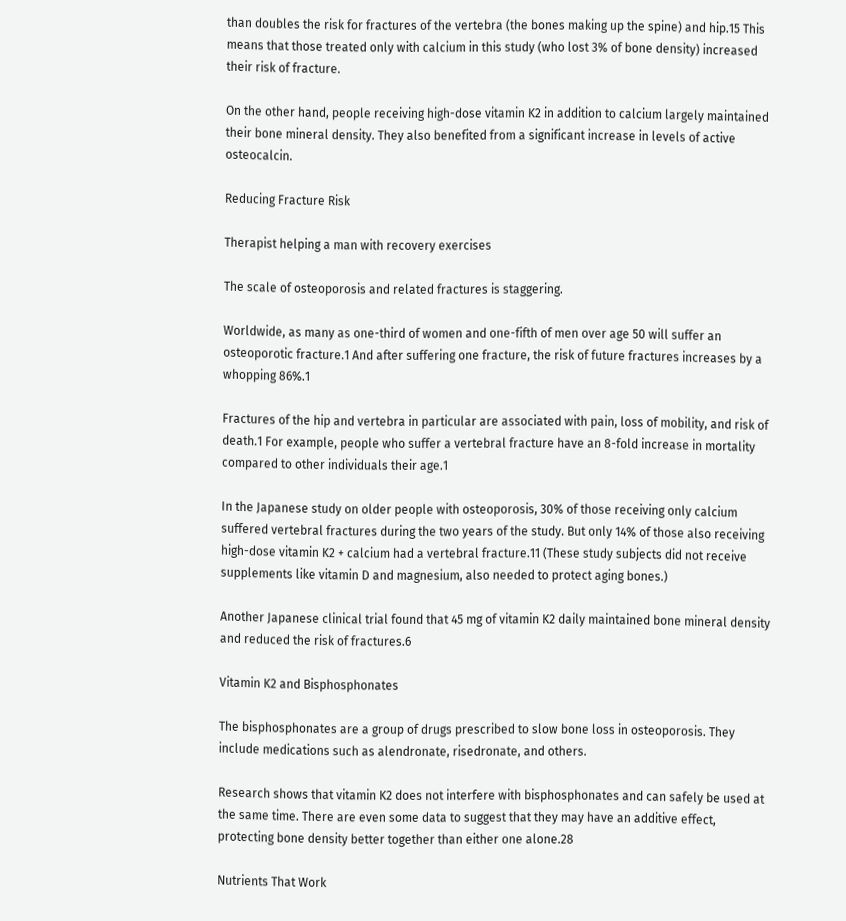than doubles the risk for fractures of the vertebra (the bones making up the spine) and hip.15 This means that those treated only with calcium in this study (who lost 3% of bone density) increased their risk of fracture.

On the other hand, people receiving high-dose vitamin K2 in addition to calcium largely maintained their bone mineral density. They also benefited from a significant increase in levels of active osteocalcin.

Reducing Fracture Risk

Therapist helping a man with recovery exercises

The scale of osteoporosis and related fractures is staggering.

Worldwide, as many as one-third of women and one-fifth of men over age 50 will suffer an osteoporotic fracture.1 And after suffering one fracture, the risk of future fractures increases by a whopping 86%.1

Fractures of the hip and vertebra in particular are associated with pain, loss of mobility, and risk of death.1 For example, people who suffer a vertebral fracture have an 8-fold increase in mortality compared to other individuals their age.1

In the Japanese study on older people with osteoporosis, 30% of those receiving only calcium suffered vertebral fractures during the two years of the study. But only 14% of those also receiving high-dose vitamin K2 + calcium had a vertebral fracture.11 (These study subjects did not receive supplements like vitamin D and magnesium, also needed to protect aging bones.)

Another Japanese clinical trial found that 45 mg of vitamin K2 daily maintained bone mineral density and reduced the risk of fractures.6

Vitamin K2 and Bisphosphonates

The bisphosphonates are a group of drugs prescribed to slow bone loss in osteoporosis. They include medications such as alendronate, risedronate, and others.

Research shows that vitamin K2 does not interfere with bisphosphonates and can safely be used at the same time. There are even some data to suggest that they may have an additive effect, protecting bone density better together than either one alone.28

Nutrients That Work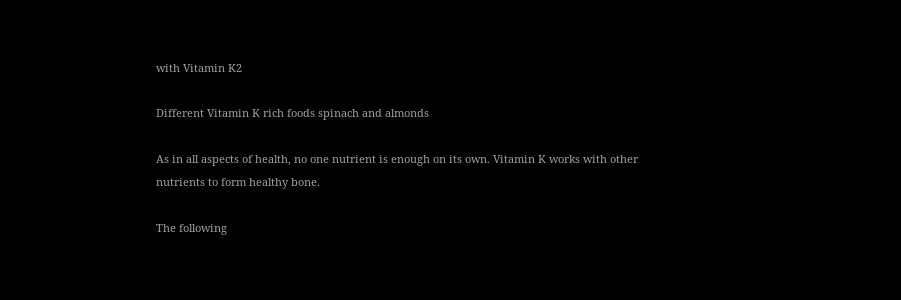with Vitamin K2

Different Vitamin K rich foods spinach and almonds

As in all aspects of health, no one nutrient is enough on its own. Vitamin K works with other nutrients to form healthy bone.

The following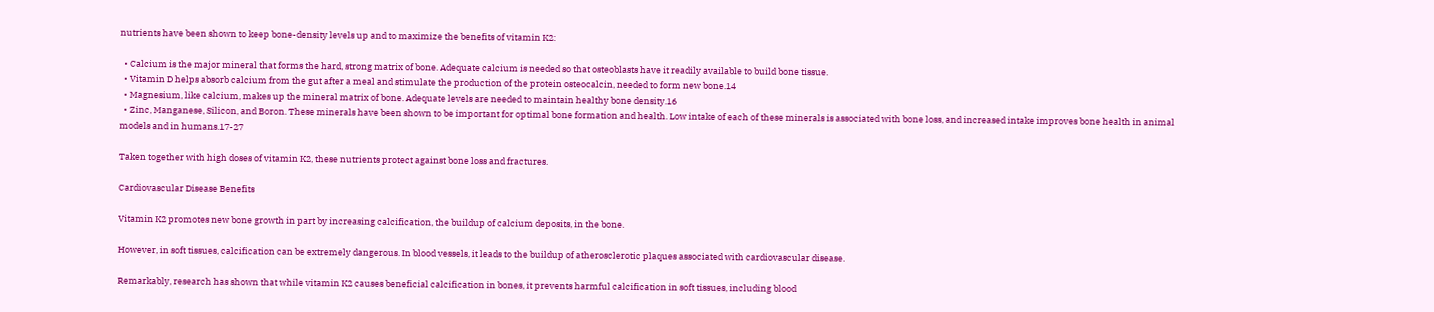nutrients have been shown to keep bone-density levels up and to maximize the benefits of vitamin K2:

  • Calcium is the major mineral that forms the hard, strong matrix of bone. Adequate calcium is needed so that osteoblasts have it readily available to build bone tissue.
  • Vitamin D helps absorb calcium from the gut after a meal and stimulate the production of the protein osteocalcin, needed to form new bone.14
  • Magnesium, like calcium, makes up the mineral matrix of bone. Adequate levels are needed to maintain healthy bone density.16
  • Zinc, Manganese, Silicon, and Boron. These minerals have been shown to be important for optimal bone formation and health. Low intake of each of these minerals is associated with bone loss, and increased intake improves bone health in animal models and in humans.17-27

Taken together with high doses of vitamin K2, these nutrients protect against bone loss and fractures.

Cardiovascular Disease Benefits

Vitamin K2 promotes new bone growth in part by increasing calcification, the buildup of calcium deposits, in the bone.

However, in soft tissues, calcification can be extremely dangerous. In blood vessels, it leads to the buildup of atherosclerotic plaques associated with cardiovascular disease.

Remarkably, research has shown that while vitamin K2 causes beneficial calcification in bones, it prevents harmful calcification in soft tissues, including blood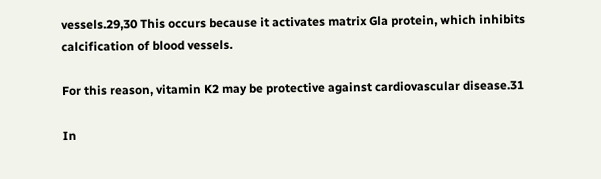vessels.29,30 This occurs because it activates matrix Gla protein, which inhibits calcification of blood vessels.

For this reason, vitamin K2 may be protective against cardiovascular disease.31

In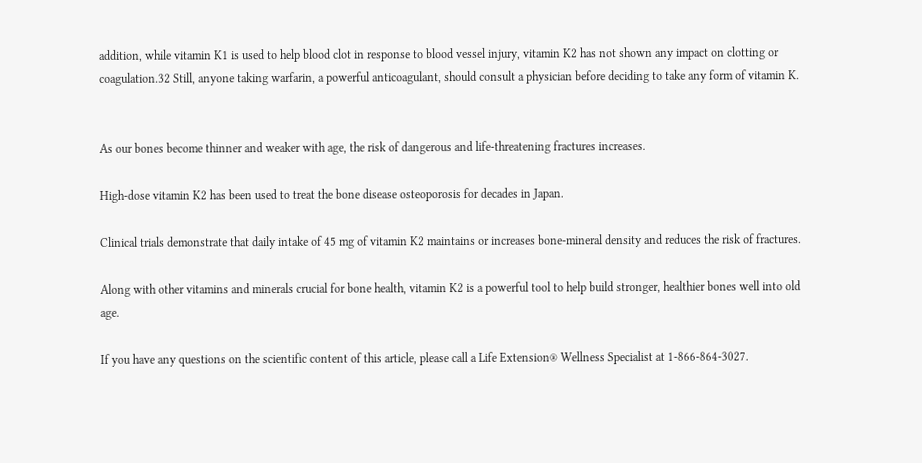addition, while vitamin K1 is used to help blood clot in response to blood vessel injury, vitamin K2 has not shown any impact on clotting or coagulation.32 Still, anyone taking warfarin, a powerful anticoagulant, should consult a physician before deciding to take any form of vitamin K.


As our bones become thinner and weaker with age, the risk of dangerous and life-threatening fractures increases.

High-dose vitamin K2 has been used to treat the bone disease osteoporosis for decades in Japan.

Clinical trials demonstrate that daily intake of 45 mg of vitamin K2 maintains or increases bone-mineral density and reduces the risk of fractures.

Along with other vitamins and minerals crucial for bone health, vitamin K2 is a powerful tool to help build stronger, healthier bones well into old age.

If you have any questions on the scientific content of this article, please call a Life Extension® Wellness Specialist at 1-866-864-3027.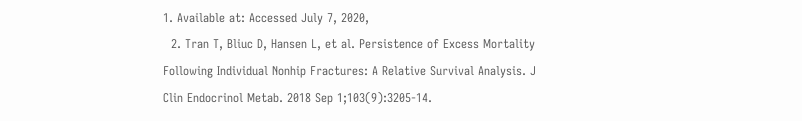1. Available at: Accessed July 7, 2020,
  2. Tran T, Bliuc D, Hansen L, et al. Persistence of Excess Mortality Following Individual Nonhip Fractures: A Relative Survival Analysis. J Clin Endocrinol Metab. 2018 Sep 1;103(9):3205-14.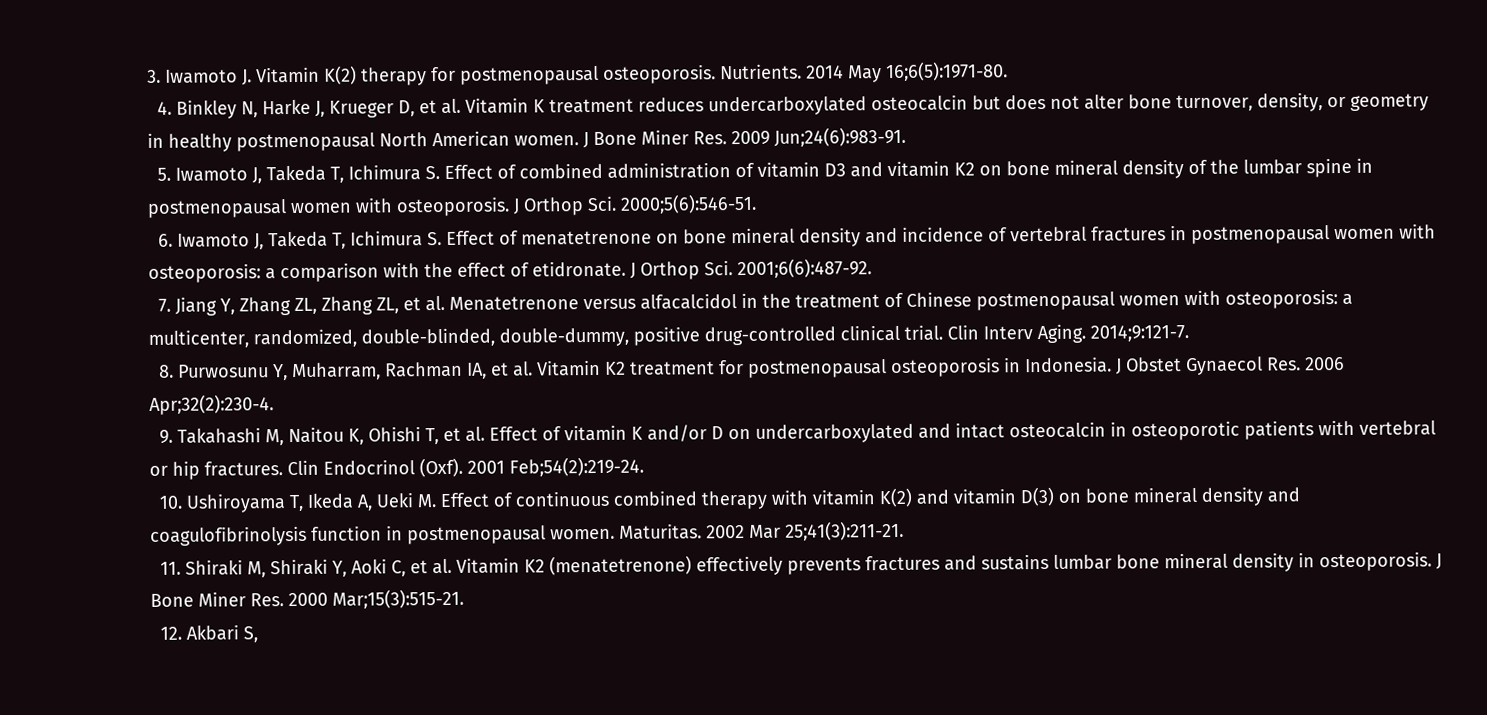3. Iwamoto J. Vitamin K(2) therapy for postmenopausal osteoporosis. Nutrients. 2014 May 16;6(5):1971-80.
  4. Binkley N, Harke J, Krueger D, et al. Vitamin K treatment reduces undercarboxylated osteocalcin but does not alter bone turnover, density, or geometry in healthy postmenopausal North American women. J Bone Miner Res. 2009 Jun;24(6):983-91.
  5. Iwamoto J, Takeda T, Ichimura S. Effect of combined administration of vitamin D3 and vitamin K2 on bone mineral density of the lumbar spine in postmenopausal women with osteoporosis. J Orthop Sci. 2000;5(6):546-51.
  6. Iwamoto J, Takeda T, Ichimura S. Effect of menatetrenone on bone mineral density and incidence of vertebral fractures in postmenopausal women with osteoporosis: a comparison with the effect of etidronate. J Orthop Sci. 2001;6(6):487-92.
  7. Jiang Y, Zhang ZL, Zhang ZL, et al. Menatetrenone versus alfacalcidol in the treatment of Chinese postmenopausal women with osteoporosis: a multicenter, randomized, double-blinded, double-dummy, positive drug-controlled clinical trial. Clin Interv Aging. 2014;9:121-7.
  8. Purwosunu Y, Muharram, Rachman IA, et al. Vitamin K2 treatment for postmenopausal osteoporosis in Indonesia. J Obstet Gynaecol Res. 2006 Apr;32(2):230-4.
  9. Takahashi M, Naitou K, Ohishi T, et al. Effect of vitamin K and/or D on undercarboxylated and intact osteocalcin in osteoporotic patients with vertebral or hip fractures. Clin Endocrinol (Oxf). 2001 Feb;54(2):219-24.
  10. Ushiroyama T, Ikeda A, Ueki M. Effect of continuous combined therapy with vitamin K(2) and vitamin D(3) on bone mineral density and coagulofibrinolysis function in postmenopausal women. Maturitas. 2002 Mar 25;41(3):211-21.
  11. Shiraki M, Shiraki Y, Aoki C, et al. Vitamin K2 (menatetrenone) effectively prevents fractures and sustains lumbar bone mineral density in osteoporosis. J Bone Miner Res. 2000 Mar;15(3):515-21.
  12. Akbari S,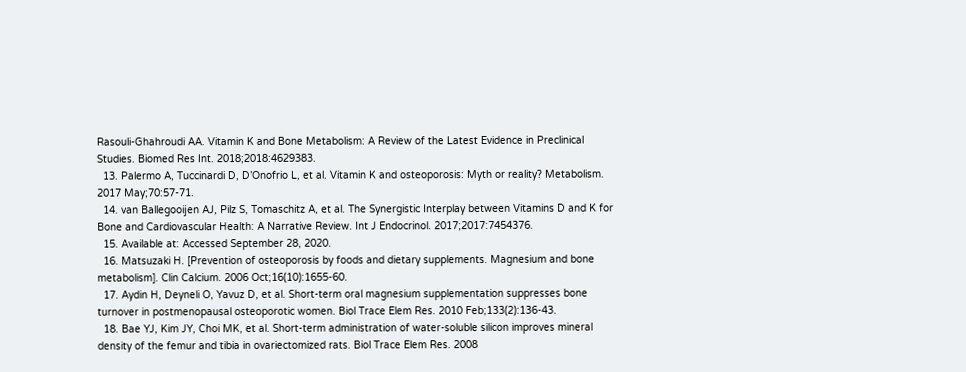Rasouli-Ghahroudi AA. Vitamin K and Bone Metabolism: A Review of the Latest Evidence in Preclinical Studies. Biomed Res Int. 2018;2018:4629383.
  13. Palermo A, Tuccinardi D, D’Onofrio L, et al. Vitamin K and osteoporosis: Myth or reality? Metabolism. 2017 May;70:57-71.
  14. van Ballegooijen AJ, Pilz S, Tomaschitz A, et al. The Synergistic Interplay between Vitamins D and K for Bone and Cardiovascular Health: A Narrative Review. Int J Endocrinol. 2017;2017:7454376.
  15. Available at: Accessed September 28, 2020.
  16. Matsuzaki H. [Prevention of osteoporosis by foods and dietary supplements. Magnesium and bone metabolism]. Clin Calcium. 2006 Oct;16(10):1655-60.
  17. Aydin H, Deyneli O, Yavuz D, et al. Short-term oral magnesium supplementation suppresses bone turnover in postmenopausal osteoporotic women. Biol Trace Elem Res. 2010 Feb;133(2):136-43.
  18. Bae YJ, Kim JY, Choi MK, et al. Short-term administration of water-soluble silicon improves mineral density of the femur and tibia in ovariectomized rats. Biol Trace Elem Res. 2008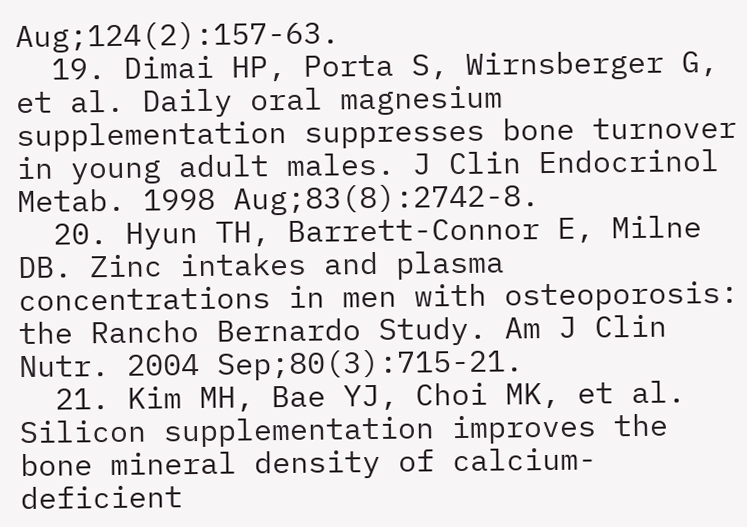Aug;124(2):157-63.
  19. Dimai HP, Porta S, Wirnsberger G, et al. Daily oral magnesium supplementation suppresses bone turnover in young adult males. J Clin Endocrinol Metab. 1998 Aug;83(8):2742-8.
  20. Hyun TH, Barrett-Connor E, Milne DB. Zinc intakes and plasma concentrations in men with osteoporosis: the Rancho Bernardo Study. Am J Clin Nutr. 2004 Sep;80(3):715-21.
  21. Kim MH, Bae YJ, Choi MK, et al. Silicon supplementation improves the bone mineral density of calcium-deficient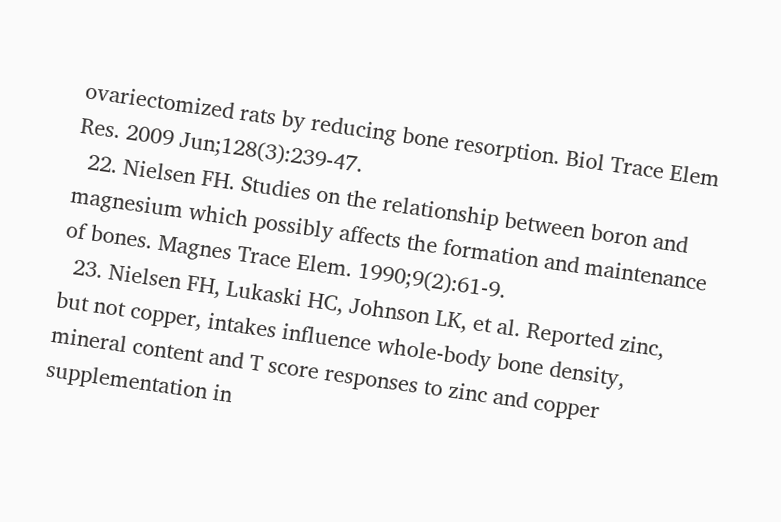ovariectomized rats by reducing bone resorption. Biol Trace Elem Res. 2009 Jun;128(3):239-47.
  22. Nielsen FH. Studies on the relationship between boron and magnesium which possibly affects the formation and maintenance of bones. Magnes Trace Elem. 1990;9(2):61-9.
  23. Nielsen FH, Lukaski HC, Johnson LK, et al. Reported zinc, but not copper, intakes influence whole-body bone density, mineral content and T score responses to zinc and copper supplementation in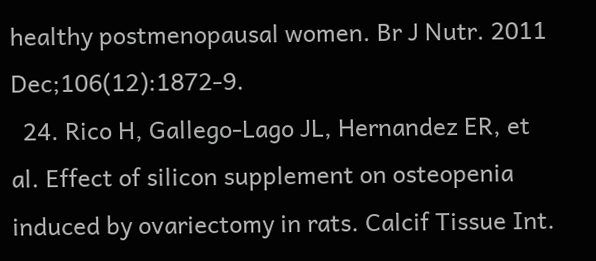healthy postmenopausal women. Br J Nutr. 2011 Dec;106(12):1872-9.
  24. Rico H, Gallego-Lago JL, Hernandez ER, et al. Effect of silicon supplement on osteopenia induced by ovariectomy in rats. Calcif Tissue Int.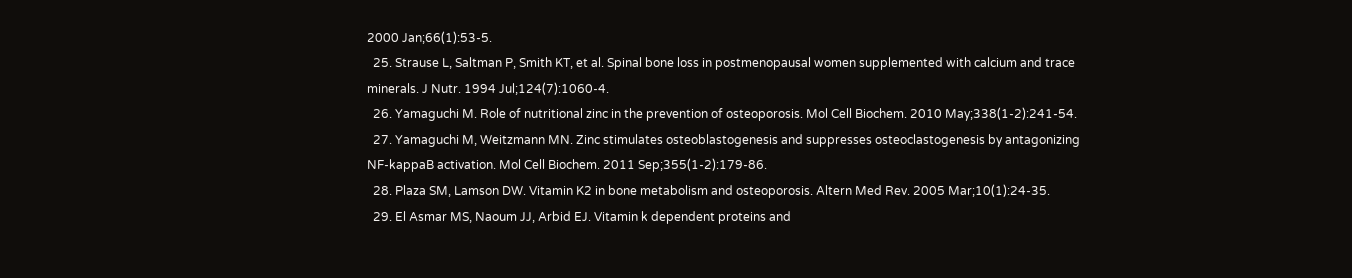2000 Jan;66(1):53-5.
  25. Strause L, Saltman P, Smith KT, et al. Spinal bone loss in postmenopausal women supplemented with calcium and trace minerals. J Nutr. 1994 Jul;124(7):1060-4.
  26. Yamaguchi M. Role of nutritional zinc in the prevention of osteoporosis. Mol Cell Biochem. 2010 May;338(1-2):241-54.
  27. Yamaguchi M, Weitzmann MN. Zinc stimulates osteoblastogenesis and suppresses osteoclastogenesis by antagonizing NF-kappaB activation. Mol Cell Biochem. 2011 Sep;355(1-2):179-86.
  28. Plaza SM, Lamson DW. Vitamin K2 in bone metabolism and osteoporosis. Altern Med Rev. 2005 Mar;10(1):24-35.
  29. El Asmar MS, Naoum JJ, Arbid EJ. Vitamin k dependent proteins and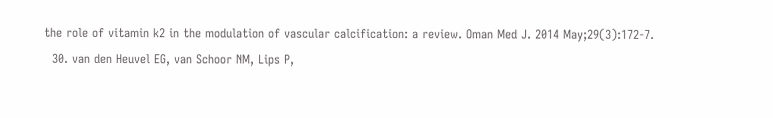the role of vitamin k2 in the modulation of vascular calcification: a review. Oman Med J. 2014 May;29(3):172-7.
  30. van den Heuvel EG, van Schoor NM, Lips P,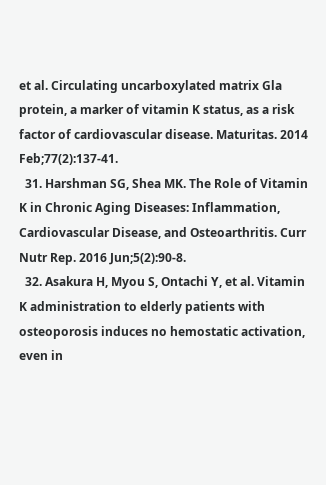et al. Circulating uncarboxylated matrix Gla protein, a marker of vitamin K status, as a risk factor of cardiovascular disease. Maturitas. 2014 Feb;77(2):137-41.
  31. Harshman SG, Shea MK. The Role of Vitamin K in Chronic Aging Diseases: Inflammation, Cardiovascular Disease, and Osteoarthritis. Curr Nutr Rep. 2016 Jun;5(2):90-8.
  32. Asakura H, Myou S, Ontachi Y, et al. Vitamin K administration to elderly patients with osteoporosis induces no hemostatic activation, even in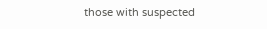those with suspected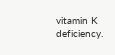vitamin K deficiency.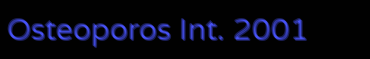Osteoporos Int. 2001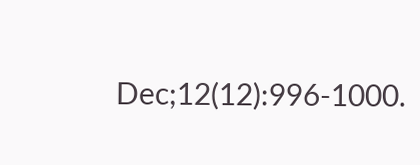Dec;12(12):996-1000.